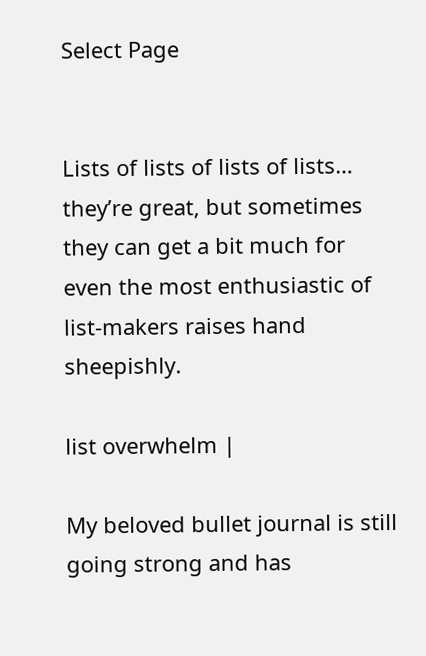Select Page


Lists of lists of lists of lists… they’re great, but sometimes they can get a bit much for even the most enthusiastic of list-makers raises hand sheepishly.

list overwhelm |

My beloved bullet journal is still going strong and has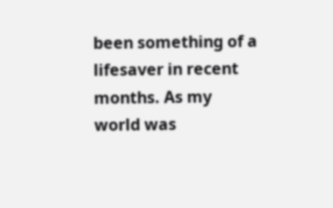been something of a lifesaver in recent months. As my world was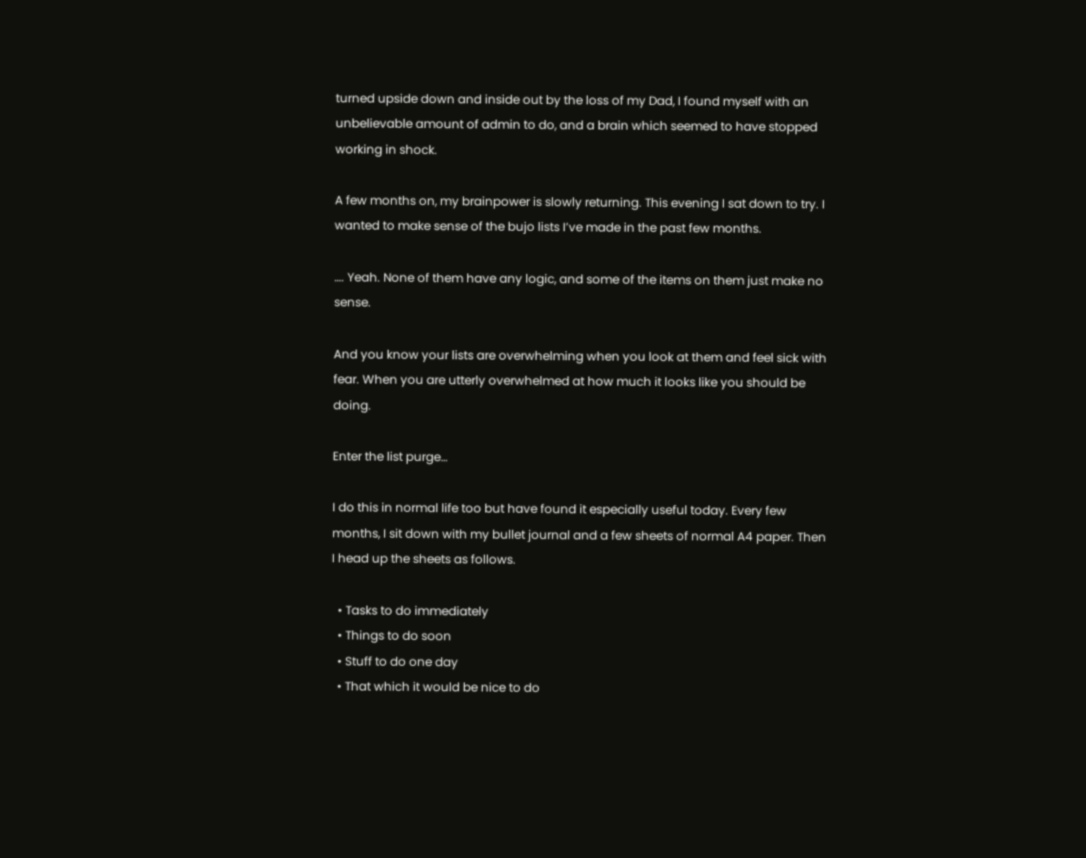turned upside down and inside out by the loss of my Dad, I found myself with an unbelievable amount of admin to do, and a brain which seemed to have stopped working in shock.

A few months on, my brainpower is slowly returning. This evening I sat down to try. I wanted to make sense of the bujo lists I’ve made in the past few months.

…. Yeah. None of them have any logic, and some of the items on them just make no sense.

And you know your lists are overwhelming when you look at them and feel sick with fear. When you are utterly overwhelmed at how much it looks like you should be doing.

Enter the list purge…

I do this in normal life too but have found it especially useful today. Every few months, I sit down with my bullet journal and a few sheets of normal A4 paper. Then I head up the sheets as follows.

  • Tasks to do immediately
  • Things to do soon
  • Stuff to do one day
  • That which it would be nice to do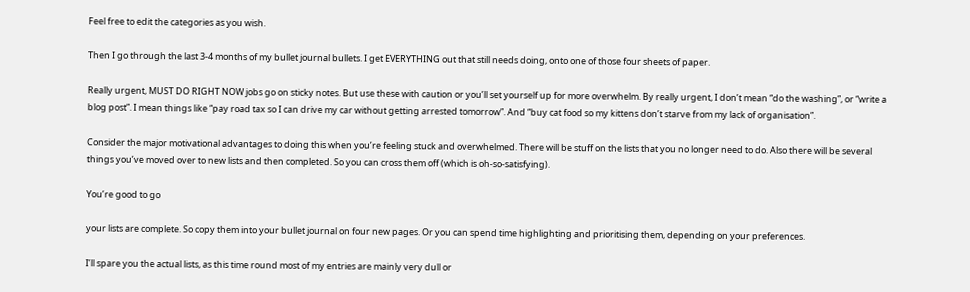Feel free to edit the categories as you wish.

Then I go through the last 3-4 months of my bullet journal bullets. I get EVERYTHING out that still needs doing, onto one of those four sheets of paper.

Really urgent, MUST DO RIGHT NOW jobs go on sticky notes. But use these with caution or you’ll set yourself up for more overwhelm. By really urgent, I don’t mean “do the washing”, or “write a blog post”. I mean things like “pay road tax so I can drive my car without getting arrested tomorrow”. And “buy cat food so my kittens don’t starve from my lack of organisation”.

Consider the major motivational advantages to doing this when you’re feeling stuck and overwhelmed. There will be stuff on the lists that you no longer need to do. Also there will be several things you’ve moved over to new lists and then completed. So you can cross them off (which is oh-so-satisfying).

You’re good to go

your lists are complete. So copy them into your bullet journal on four new pages. Or you can spend time highlighting and prioritising them, depending on your preferences.

I’ll spare you the actual lists, as this time round most of my entries are mainly very dull or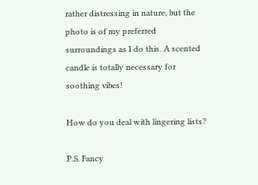rather distressing in nature, but the photo is of my preferred surroundings as I do this. A scented candle is totally necessary for soothing vibes!

How do you deal with lingering lists?

P.S. Fancy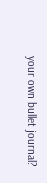your own bullet journal?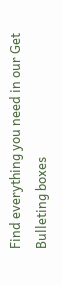Find everything you need in our Get Bulleting boxes